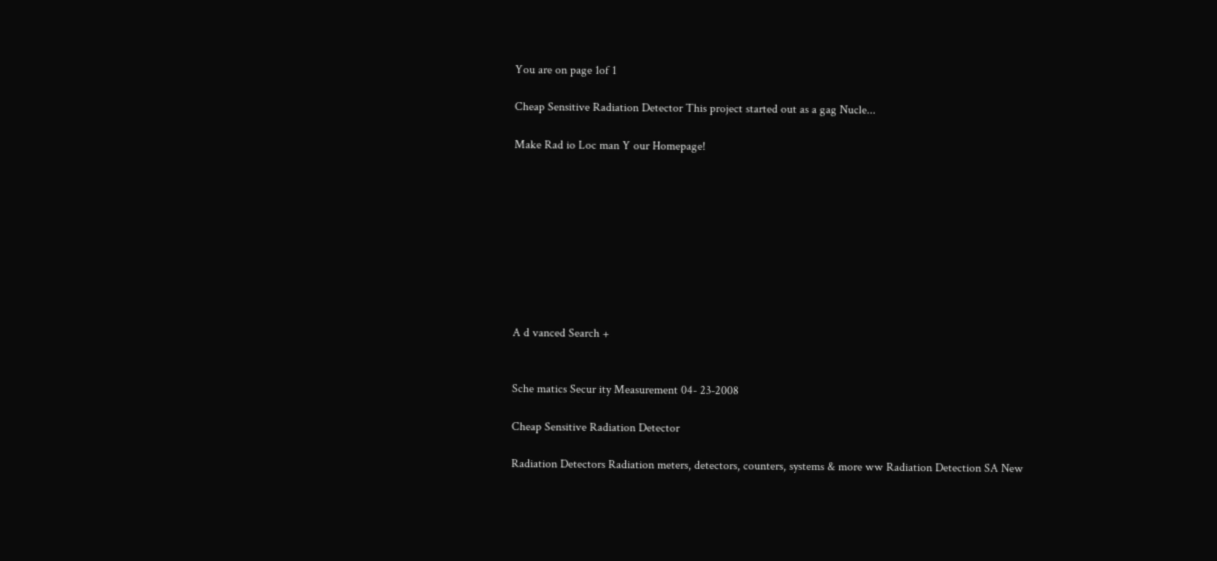You are on page 1of 1

Cheap Sensitive Radiation Detector This project started out as a gag Nucle...

Make Rad io Loc man Y our Homepage!









A d vanced Search +


Sche matics Secur ity Measurement 04- 23-2008

Cheap Sensitive Radiation Detector

Radiation Detectors Radiation meters, detectors, counters, systems & more ww Radiation Detection SA New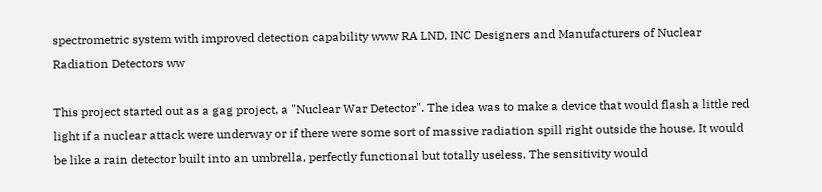spectrometric system with improved detection capability www RA LND, INC Designers and Manufacturers of Nuclear Radiation Detectors ww

This project started out as a gag project, a "Nuclear War Detector". The idea was to make a device that would flash a little red light if a nuclear attack were underway or if there were some sort of massive radiation spill right outside the house. It would be like a rain detector built into an umbrella, perfectly functional but totally useless. The sensitivity would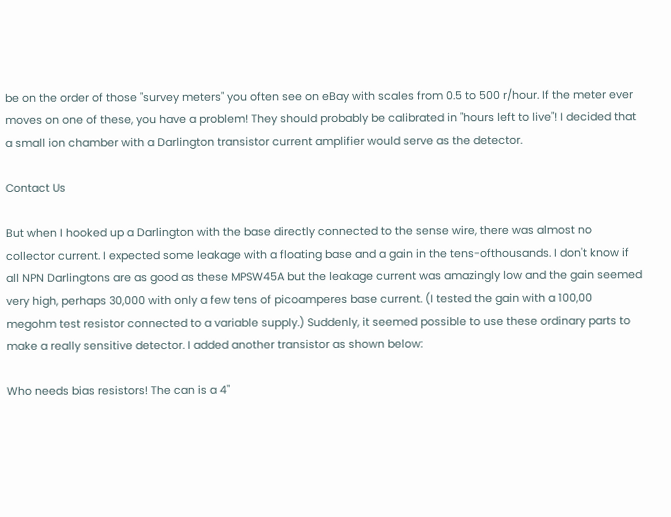be on the order of those "survey meters" you often see on eBay with scales from 0.5 to 500 r/hour. If the meter ever moves on one of these, you have a problem! They should probably be calibrated in "hours left to live"! I decided that a small ion chamber with a Darlington transistor current amplifier would serve as the detector.

Contact Us

But when I hooked up a Darlington with the base directly connected to the sense wire, there was almost no collector current. I expected some leakage with a floating base and a gain in the tens-ofthousands. I don't know if all NPN Darlingtons are as good as these MPSW45A but the leakage current was amazingly low and the gain seemed very high, perhaps 30,000 with only a few tens of picoamperes base current. (I tested the gain with a 100,00 megohm test resistor connected to a variable supply.) Suddenly, it seemed possible to use these ordinary parts to make a really sensitive detector. I added another transistor as shown below:

Who needs bias resistors! The can is a 4"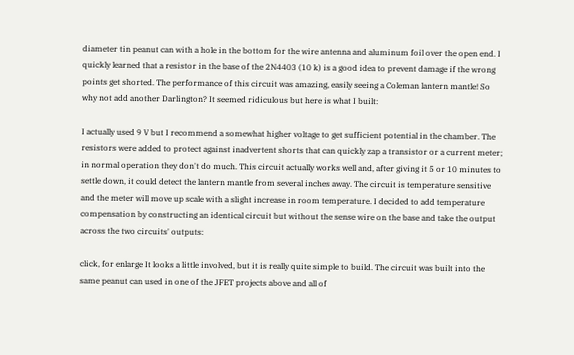diameter tin peanut can with a hole in the bottom for the wire antenna and aluminum foil over the open end. I quickly learned that a resistor in the base of the 2N4403 (10 k) is a good idea to prevent damage if the wrong points get shorted. The performance of this circuit was amazing, easily seeing a Coleman lantern mantle! So why not add another Darlington? It seemed ridiculous but here is what I built:

I actually used 9 V but I recommend a somewhat higher voltage to get sufficient potential in the chamber. The resistors were added to protect against inadvertent shorts that can quickly zap a transistor or a current meter; in normal operation they don't do much. This circuit actually works well and, after giving it 5 or 10 minutes to settle down, it could detect the lantern mantle from several inches away. The circuit is temperature sensitive and the meter will move up scale with a slight increase in room temperature. I decided to add temperature compensation by constructing an identical circuit but without the sense wire on the base and take the output across the two circuits' outputs:

click, for enlarge It looks a little involved, but it is really quite simple to build. The circuit was built into the same peanut can used in one of the JFET projects above and all of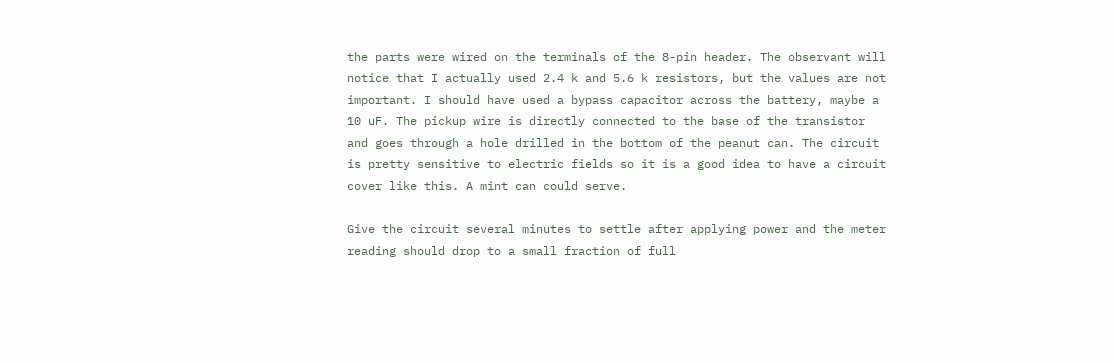the parts were wired on the terminals of the 8-pin header. The observant will notice that I actually used 2.4 k and 5.6 k resistors, but the values are not important. I should have used a bypass capacitor across the battery, maybe a 10 uF. The pickup wire is directly connected to the base of the transistor and goes through a hole drilled in the bottom of the peanut can. The circuit is pretty sensitive to electric fields so it is a good idea to have a circuit cover like this. A mint can could serve.

Give the circuit several minutes to settle after applying power and the meter reading should drop to a small fraction of full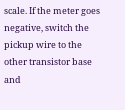scale. If the meter goes negative, switch the pickup wire to the other transistor base and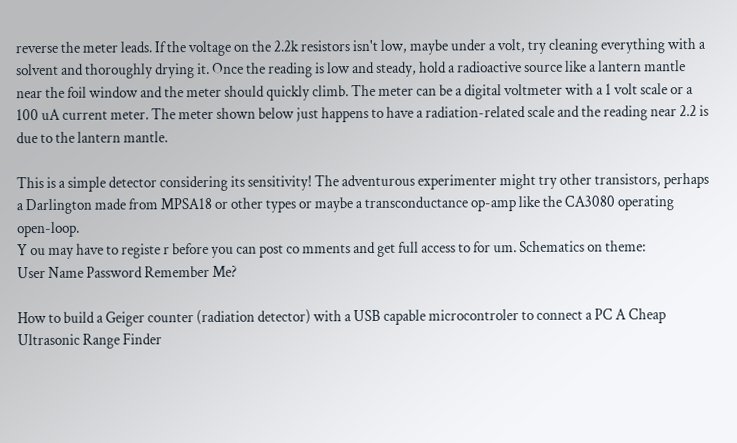reverse the meter leads. If the voltage on the 2.2k resistors isn't low, maybe under a volt, try cleaning everything with a solvent and thoroughly drying it. Once the reading is low and steady, hold a radioactive source like a lantern mantle near the foil window and the meter should quickly climb. The meter can be a digital voltmeter with a 1 volt scale or a 100 uA current meter. The meter shown below just happens to have a radiation-related scale and the reading near 2.2 is due to the lantern mantle.

This is a simple detector considering its sensitivity! The adventurous experimenter might try other transistors, perhaps a Darlington made from MPSA18 or other types or maybe a transconductance op-amp like the CA3080 operating open-loop.
Y ou may have to registe r before you can post co mments and get full access to for um. Schematics on theme:
User Name Password Remember Me?

How to build a Geiger counter (radiation detector) with a USB capable microcontroler to connect a PC A Cheap Ultrasonic Range Finder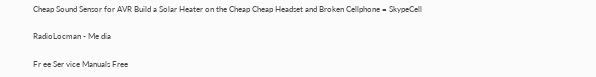Cheap Sound Sensor for AVR Build a Solar Heater on the Cheap Cheap Headset and Broken Cellphone = SkypeCell

RadioLocman - Me dia

Fr ee Ser vice Manuals Free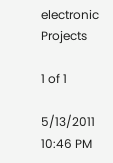electronic Projects

1 of 1

5/13/2011 10:46 PM